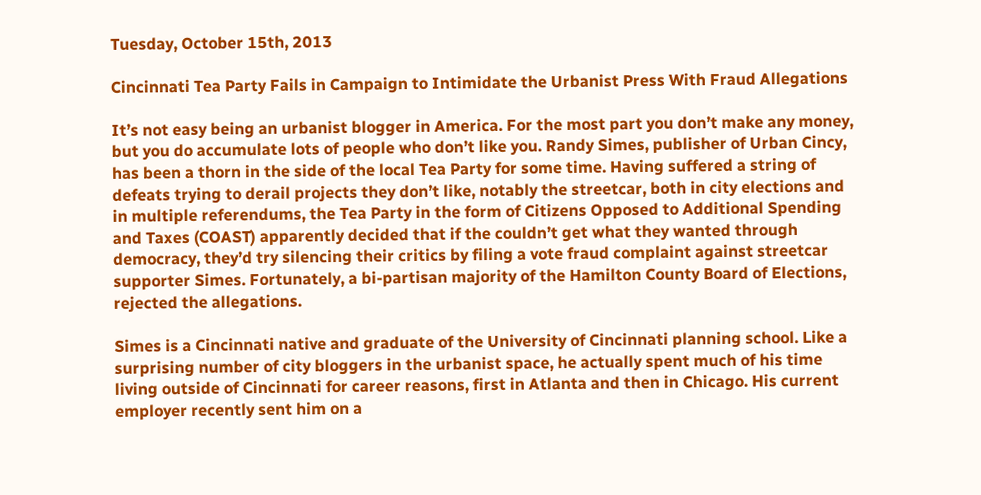Tuesday, October 15th, 2013

Cincinnati Tea Party Fails in Campaign to Intimidate the Urbanist Press With Fraud Allegations

It’s not easy being an urbanist blogger in America. For the most part you don’t make any money, but you do accumulate lots of people who don’t like you. Randy Simes, publisher of Urban Cincy, has been a thorn in the side of the local Tea Party for some time. Having suffered a string of defeats trying to derail projects they don’t like, notably the streetcar, both in city elections and in multiple referendums, the Tea Party in the form of Citizens Opposed to Additional Spending and Taxes (COAST) apparently decided that if the couldn’t get what they wanted through democracy, they’d try silencing their critics by filing a vote fraud complaint against streetcar supporter Simes. Fortunately, a bi-partisan majority of the Hamilton County Board of Elections, rejected the allegations.

Simes is a Cincinnati native and graduate of the University of Cincinnati planning school. Like a surprising number of city bloggers in the urbanist space, he actually spent much of his time living outside of Cincinnati for career reasons, first in Atlanta and then in Chicago. His current employer recently sent him on a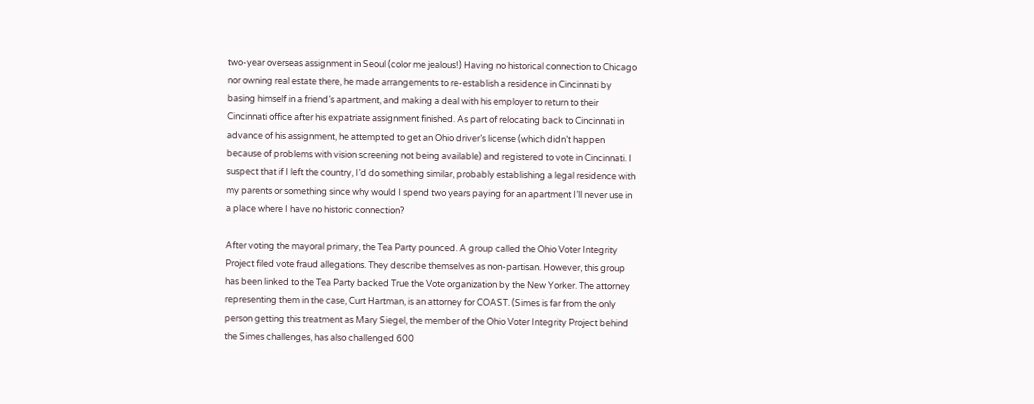two-year overseas assignment in Seoul (color me jealous!) Having no historical connection to Chicago nor owning real estate there, he made arrangements to re-establish a residence in Cincinnati by basing himself in a friend’s apartment, and making a deal with his employer to return to their Cincinnati office after his expatriate assignment finished. As part of relocating back to Cincinnati in advance of his assignment, he attempted to get an Ohio driver’s license (which didn’t happen because of problems with vision screening not being available) and registered to vote in Cincinnati. I suspect that if I left the country, I’d do something similar, probably establishing a legal residence with my parents or something since why would I spend two years paying for an apartment I’ll never use in a place where I have no historic connection?

After voting the mayoral primary, the Tea Party pounced. A group called the Ohio Voter Integrity Project filed vote fraud allegations. They describe themselves as non-partisan. However, this group has been linked to the Tea Party backed True the Vote organization by the New Yorker. The attorney representing them in the case, Curt Hartman, is an attorney for COAST. (Simes is far from the only person getting this treatment as Mary Siegel, the member of the Ohio Voter Integrity Project behind the Simes challenges, has also challenged 600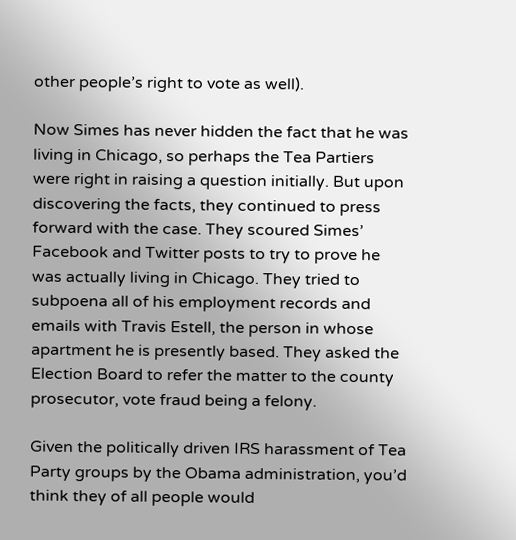other people’s right to vote as well).

Now Simes has never hidden the fact that he was living in Chicago, so perhaps the Tea Partiers were right in raising a question initially. But upon discovering the facts, they continued to press forward with the case. They scoured Simes’ Facebook and Twitter posts to try to prove he was actually living in Chicago. They tried to subpoena all of his employment records and emails with Travis Estell, the person in whose apartment he is presently based. They asked the Election Board to refer the matter to the county prosecutor, vote fraud being a felony.

Given the politically driven IRS harassment of Tea Party groups by the Obama administration, you’d think they of all people would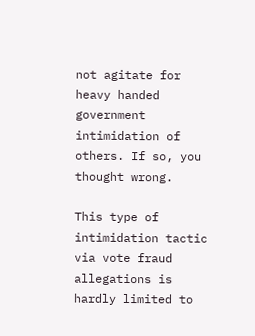not agitate for heavy handed government intimidation of others. If so, you thought wrong.

This type of intimidation tactic via vote fraud allegations is hardly limited to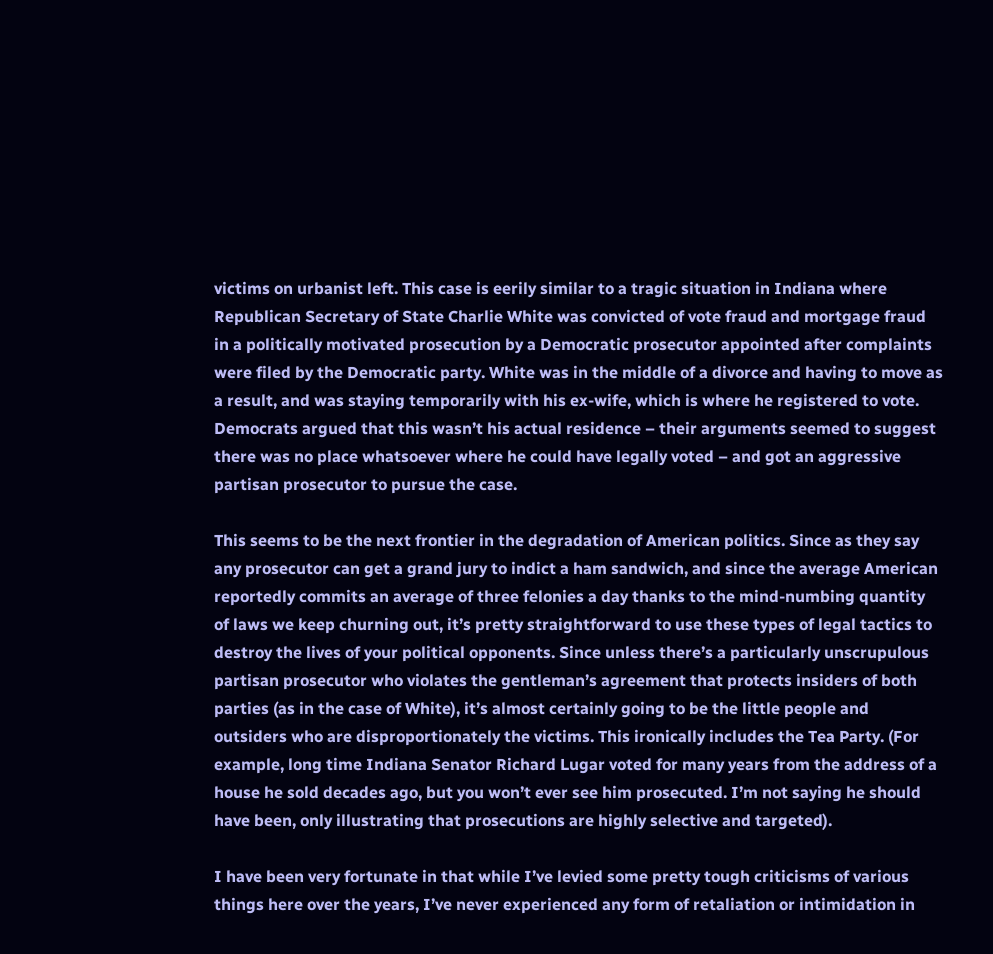victims on urbanist left. This case is eerily similar to a tragic situation in Indiana where Republican Secretary of State Charlie White was convicted of vote fraud and mortgage fraud in a politically motivated prosecution by a Democratic prosecutor appointed after complaints were filed by the Democratic party. White was in the middle of a divorce and having to move as a result, and was staying temporarily with his ex-wife, which is where he registered to vote. Democrats argued that this wasn’t his actual residence – their arguments seemed to suggest there was no place whatsoever where he could have legally voted – and got an aggressive partisan prosecutor to pursue the case.

This seems to be the next frontier in the degradation of American politics. Since as they say any prosecutor can get a grand jury to indict a ham sandwich, and since the average American reportedly commits an average of three felonies a day thanks to the mind-numbing quantity of laws we keep churning out, it’s pretty straightforward to use these types of legal tactics to destroy the lives of your political opponents. Since unless there’s a particularly unscrupulous partisan prosecutor who violates the gentleman’s agreement that protects insiders of both parties (as in the case of White), it’s almost certainly going to be the little people and outsiders who are disproportionately the victims. This ironically includes the Tea Party. (For example, long time Indiana Senator Richard Lugar voted for many years from the address of a house he sold decades ago, but you won’t ever see him prosecuted. I’m not saying he should have been, only illustrating that prosecutions are highly selective and targeted).

I have been very fortunate in that while I’ve levied some pretty tough criticisms of various things here over the years, I’ve never experienced any form of retaliation or intimidation in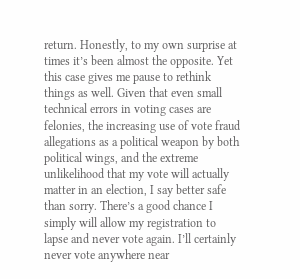return. Honestly, to my own surprise at times it’s been almost the opposite. Yet this case gives me pause to rethink things as well. Given that even small technical errors in voting cases are felonies, the increasing use of vote fraud allegations as a political weapon by both political wings, and the extreme unlikelihood that my vote will actually matter in an election, I say better safe than sorry. There’s a good chance I simply will allow my registration to lapse and never vote again. I’ll certainly never vote anywhere near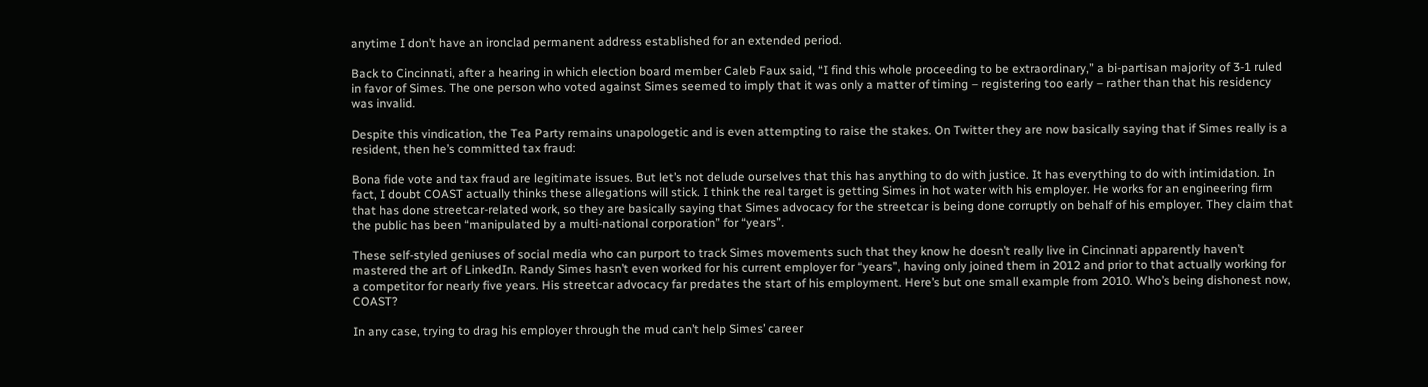anytime I don’t have an ironclad permanent address established for an extended period.

Back to Cincinnati, after a hearing in which election board member Caleb Faux said, “I find this whole proceeding to be extraordinary,” a bi-partisan majority of 3-1 ruled in favor of Simes. The one person who voted against Simes seemed to imply that it was only a matter of timing – registering too early – rather than that his residency was invalid.

Despite this vindication, the Tea Party remains unapologetic and is even attempting to raise the stakes. On Twitter they are now basically saying that if Simes really is a resident, then he’s committed tax fraud:

Bona fide vote and tax fraud are legitimate issues. But let’s not delude ourselves that this has anything to do with justice. It has everything to do with intimidation. In fact, I doubt COAST actually thinks these allegations will stick. I think the real target is getting Simes in hot water with his employer. He works for an engineering firm that has done streetcar-related work, so they are basically saying that Simes advocacy for the streetcar is being done corruptly on behalf of his employer. They claim that the public has been “manipulated by a multi-national corporation” for “years”.

These self-styled geniuses of social media who can purport to track Simes movements such that they know he doesn’t really live in Cincinnati apparently haven’t mastered the art of LinkedIn. Randy Simes hasn’t even worked for his current employer for “years”, having only joined them in 2012 and prior to that actually working for a competitor for nearly five years. His streetcar advocacy far predates the start of his employment. Here’s but one small example from 2010. Who’s being dishonest now, COAST?

In any case, trying to drag his employer through the mud can’t help Simes’ career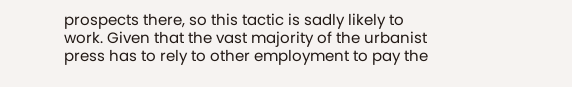prospects there, so this tactic is sadly likely to work. Given that the vast majority of the urbanist press has to rely to other employment to pay the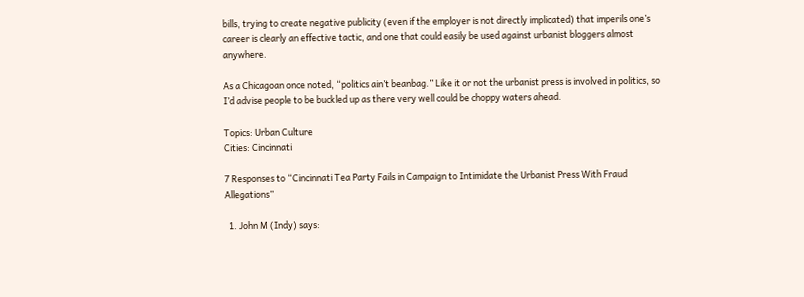bills, trying to create negative publicity (even if the employer is not directly implicated) that imperils one’s career is clearly an effective tactic, and one that could easily be used against urbanist bloggers almost anywhere.

As a Chicagoan once noted, “politics ain’t beanbag.” Like it or not the urbanist press is involved in politics, so I’d advise people to be buckled up as there very well could be choppy waters ahead.

Topics: Urban Culture
Cities: Cincinnati

7 Responses to “Cincinnati Tea Party Fails in Campaign to Intimidate the Urbanist Press With Fraud Allegations”

  1. John M (Indy) says: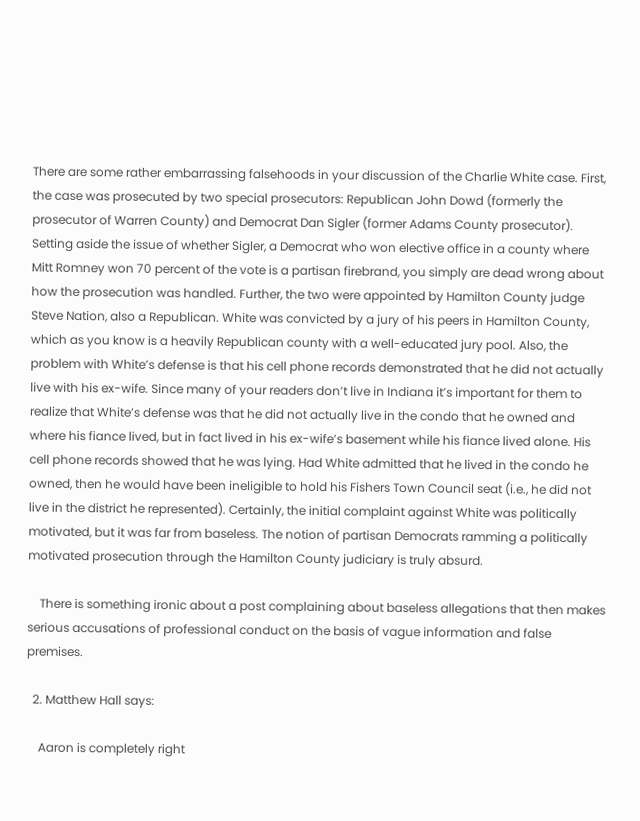There are some rather embarrassing falsehoods in your discussion of the Charlie White case. First, the case was prosecuted by two special prosecutors: Republican John Dowd (formerly the prosecutor of Warren County) and Democrat Dan Sigler (former Adams County prosecutor). Setting aside the issue of whether Sigler, a Democrat who won elective office in a county where Mitt Romney won 70 percent of the vote is a partisan firebrand, you simply are dead wrong about how the prosecution was handled. Further, the two were appointed by Hamilton County judge Steve Nation, also a Republican. White was convicted by a jury of his peers in Hamilton County, which as you know is a heavily Republican county with a well-educated jury pool. Also, the problem with White’s defense is that his cell phone records demonstrated that he did not actually live with his ex-wife. Since many of your readers don’t live in Indiana it’s important for them to realize that White’s defense was that he did not actually live in the condo that he owned and where his fiance lived, but in fact lived in his ex-wife’s basement while his fiance lived alone. His cell phone records showed that he was lying. Had White admitted that he lived in the condo he owned, then he would have been ineligible to hold his Fishers Town Council seat (i.e., he did not live in the district he represented). Certainly, the initial complaint against White was politically motivated, but it was far from baseless. The notion of partisan Democrats ramming a politically motivated prosecution through the Hamilton County judiciary is truly absurd.

    There is something ironic about a post complaining about baseless allegations that then makes serious accusations of professional conduct on the basis of vague information and false premises.

  2. Matthew Hall says:

    Aaron is completely right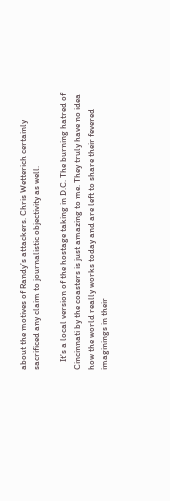about the motives of Randy’s attackers. Chris Wetterich certainly sacrificed any claim to journalistic objectivity as well.

    It’s a local version of the hostage taking in D.C. The burning hatred of Cincinnati by the coasters is just amazing to me. They truly have no idea how the world really works today and are left to share their fevered imaginings in their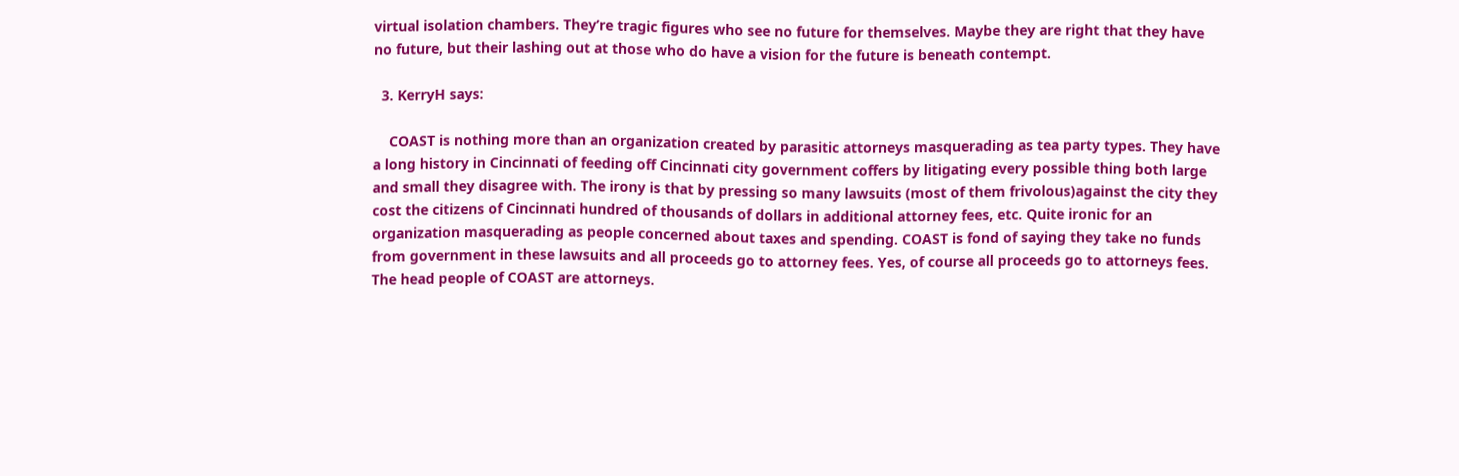virtual isolation chambers. They’re tragic figures who see no future for themselves. Maybe they are right that they have no future, but their lashing out at those who do have a vision for the future is beneath contempt.

  3. KerryH says:

    COAST is nothing more than an organization created by parasitic attorneys masquerading as tea party types. They have a long history in Cincinnati of feeding off Cincinnati city government coffers by litigating every possible thing both large and small they disagree with. The irony is that by pressing so many lawsuits (most of them frivolous)against the city they cost the citizens of Cincinnati hundred of thousands of dollars in additional attorney fees, etc. Quite ironic for an organization masquerading as people concerned about taxes and spending. COAST is fond of saying they take no funds from government in these lawsuits and all proceeds go to attorney fees. Yes, of course all proceeds go to attorneys fees. The head people of COAST are attorneys.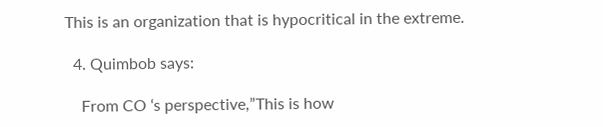This is an organization that is hypocritical in the extreme.

  4. Quimbob says:

    From CO ‘s perspective,”This is how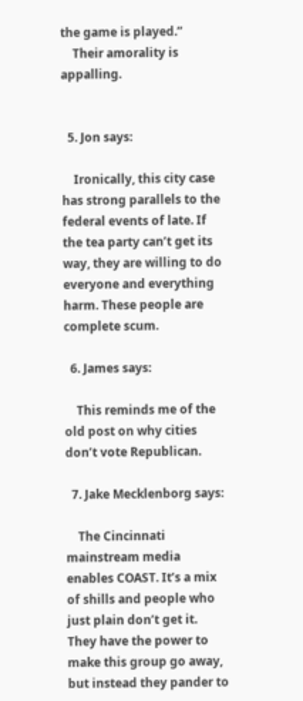the game is played.”
    Their amorality is appalling.


  5. Jon says:

    Ironically, this city case has strong parallels to the federal events of late. If the tea party can’t get its way, they are willing to do everyone and everything harm. These people are complete scum.

  6. James says:

    This reminds me of the old post on why cities don’t vote Republican.

  7. Jake Mecklenborg says:

    The Cincinnati mainstream media enables COAST. It’s a mix of shills and people who just plain don’t get it. They have the power to make this group go away, but instead they pander to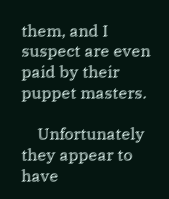them, and I suspect are even paid by their puppet masters.

    Unfortunately they appear to have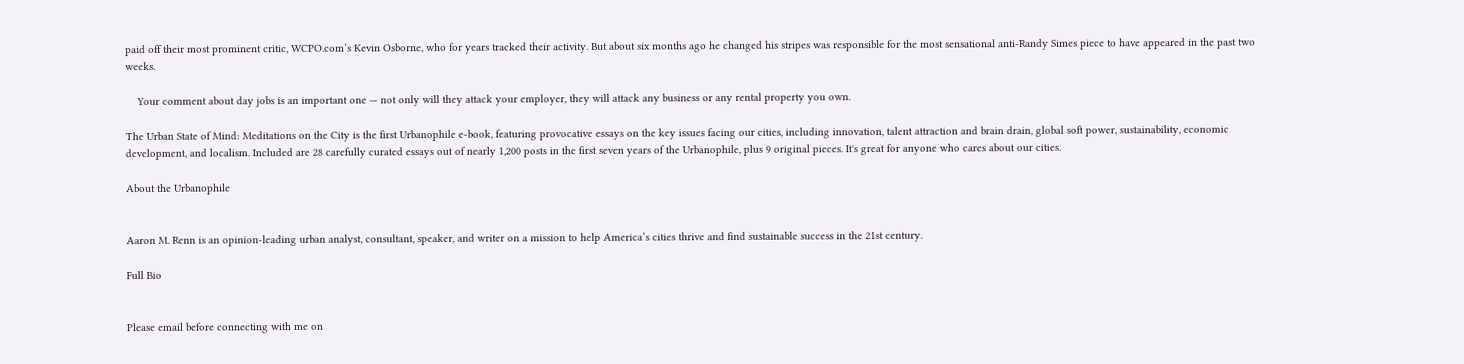paid off their most prominent critic, WCPO.com’s Kevin Osborne, who for years tracked their activity. But about six months ago he changed his stripes was responsible for the most sensational anti-Randy Simes piece to have appeared in the past two weeks.

    Your comment about day jobs is an important one — not only will they attack your employer, they will attack any business or any rental property you own.

The Urban State of Mind: Meditations on the City is the first Urbanophile e-book, featuring provocative essays on the key issues facing our cities, including innovation, talent attraction and brain drain, global soft power, sustainability, economic development, and localism. Included are 28 carefully curated essays out of nearly 1,200 posts in the first seven years of the Urbanophile, plus 9 original pieces. It's great for anyone who cares about our cities.

About the Urbanophile


Aaron M. Renn is an opinion-leading urban analyst, consultant, speaker, and writer on a mission to help America’s cities thrive and find sustainable success in the 21st century.

Full Bio


Please email before connecting with me on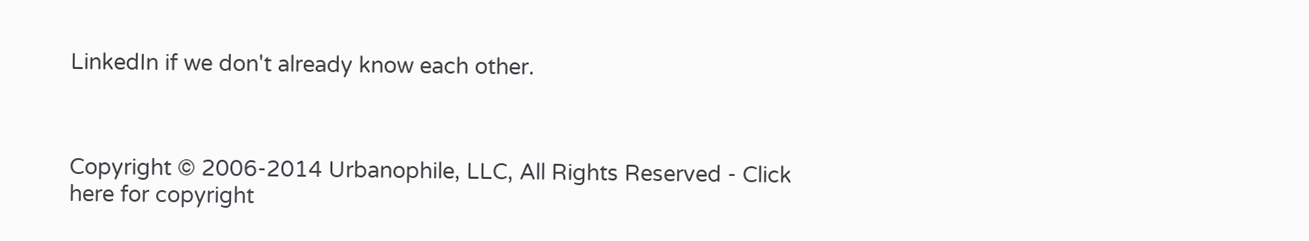LinkedIn if we don't already know each other.



Copyright © 2006-2014 Urbanophile, LLC, All Rights Reserved - Click here for copyright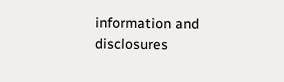information and disclosures